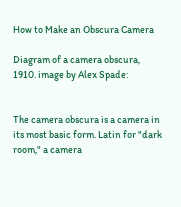How to Make an Obscura Camera

Diagram of a camera obscura, 1910. image by Alex Spade:


The camera obscura is a camera in its most basic form. Latin for "dark room," a camera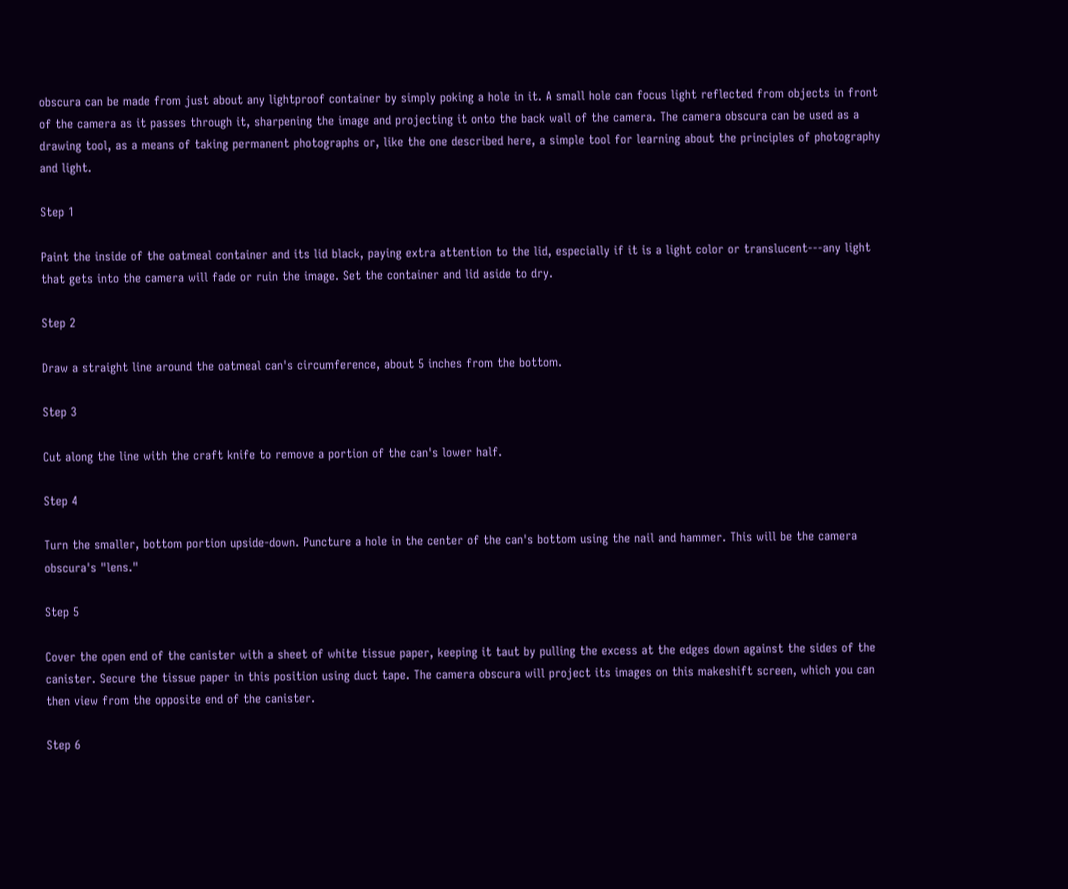obscura can be made from just about any lightproof container by simply poking a hole in it. A small hole can focus light reflected from objects in front of the camera as it passes through it, sharpening the image and projecting it onto the back wall of the camera. The camera obscura can be used as a drawing tool, as a means of taking permanent photographs or, like the one described here, a simple tool for learning about the principles of photography and light.

Step 1

Paint the inside of the oatmeal container and its lid black, paying extra attention to the lid, especially if it is a light color or translucent---any light that gets into the camera will fade or ruin the image. Set the container and lid aside to dry.

Step 2

Draw a straight line around the oatmeal can's circumference, about 5 inches from the bottom.

Step 3

Cut along the line with the craft knife to remove a portion of the can's lower half.

Step 4

Turn the smaller, bottom portion upside-down. Puncture a hole in the center of the can's bottom using the nail and hammer. This will be the camera obscura's "lens."

Step 5

Cover the open end of the canister with a sheet of white tissue paper, keeping it taut by pulling the excess at the edges down against the sides of the canister. Secure the tissue paper in this position using duct tape. The camera obscura will project its images on this makeshift screen, which you can then view from the opposite end of the canister.

Step 6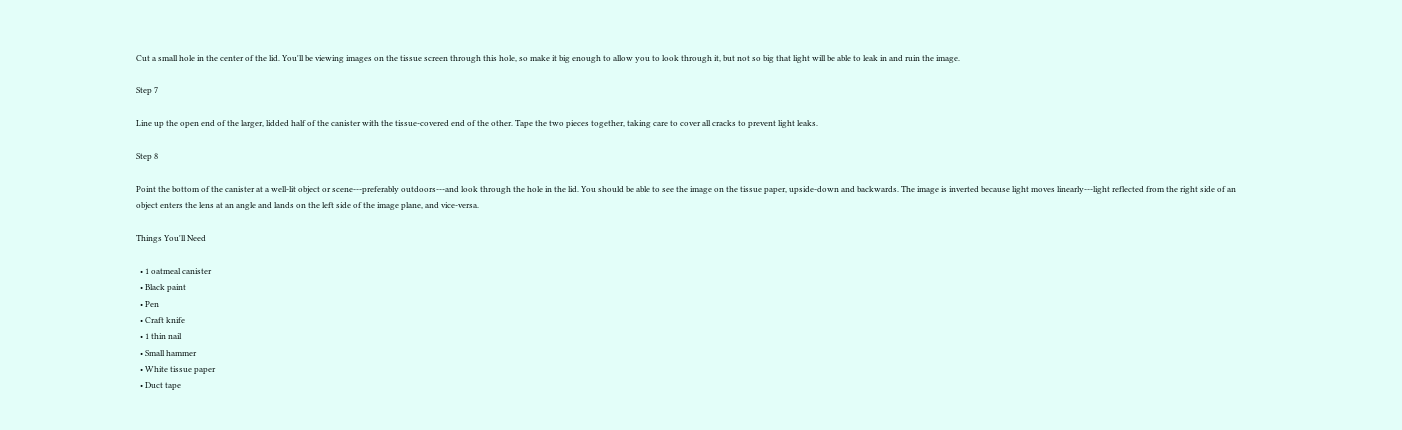Cut a small hole in the center of the lid. You'll be viewing images on the tissue screen through this hole, so make it big enough to allow you to look through it, but not so big that light will be able to leak in and ruin the image.

Step 7

Line up the open end of the larger, lidded half of the canister with the tissue-covered end of the other. Tape the two pieces together, taking care to cover all cracks to prevent light leaks.

Step 8

Point the bottom of the canister at a well-lit object or scene---preferably outdoors---and look through the hole in the lid. You should be able to see the image on the tissue paper, upside-down and backwards. The image is inverted because light moves linearly---light reflected from the right side of an object enters the lens at an angle and lands on the left side of the image plane, and vice-versa.

Things You'll Need

  • 1 oatmeal canister
  • Black paint
  • Pen
  • Craft knife
  • 1 thin nail
  • Small hammer
  • White tissue paper
  • Duct tape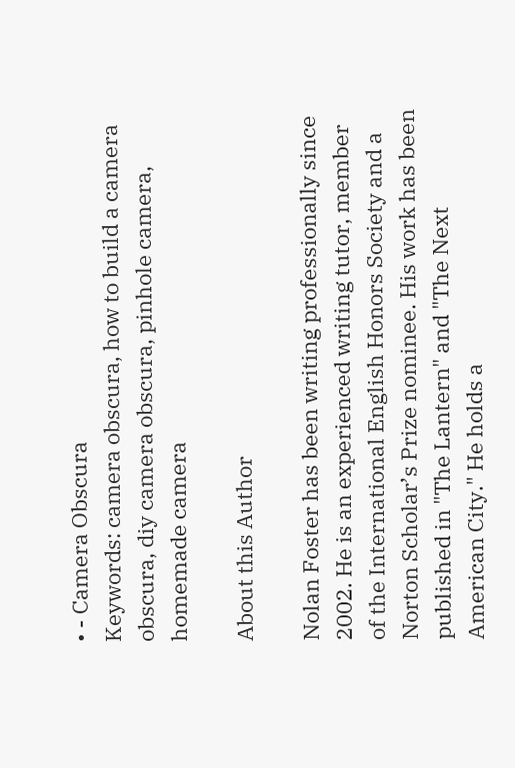• - Camera Obscura
Keywords: camera obscura, how to build a camera obscura, diy camera obscura, pinhole camera, homemade camera

About this Author

Nolan Foster has been writing professionally since 2002. He is an experienced writing tutor, member of the International English Honors Society and a Norton Scholar’s Prize nominee. His work has been published in "The Lantern" and "The Next American City." He holds a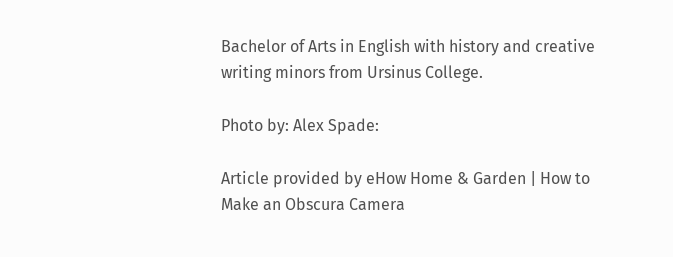Bachelor of Arts in English with history and creative writing minors from Ursinus College.

Photo by: Alex Spade:

Article provided by eHow Home & Garden | How to Make an Obscura Camera